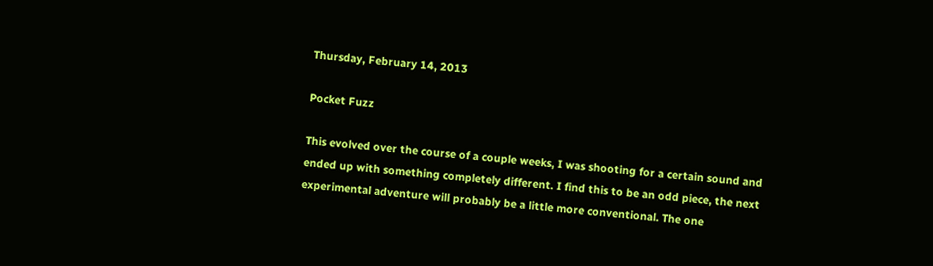Thursday, February 14, 2013

Pocket Fuzz

This evolved over the course of a couple weeks, I was shooting for a certain sound and ended up with something completely different. I find this to be an odd piece, the next experimental adventure will probably be a little more conventional. The one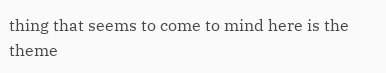thing that seems to come to mind here is the theme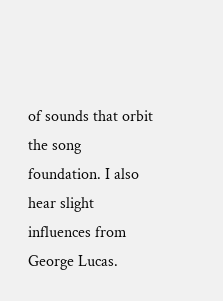of sounds that orbit the song foundation. I also hear slight influences from George Lucas.